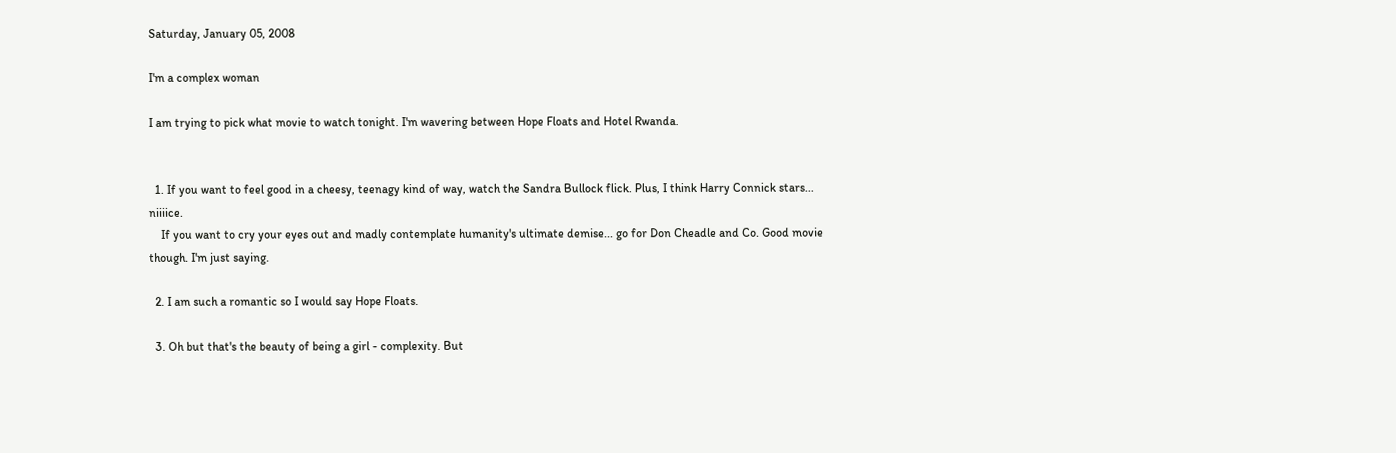Saturday, January 05, 2008

I'm a complex woman

I am trying to pick what movie to watch tonight. I'm wavering between Hope Floats and Hotel Rwanda.


  1. If you want to feel good in a cheesy, teenagy kind of way, watch the Sandra Bullock flick. Plus, I think Harry Connick stars... niiiice.
    If you want to cry your eyes out and madly contemplate humanity's ultimate demise... go for Don Cheadle and Co. Good movie though. I'm just saying.

  2. I am such a romantic so I would say Hope Floats.

  3. Oh but that's the beauty of being a girl - complexity. But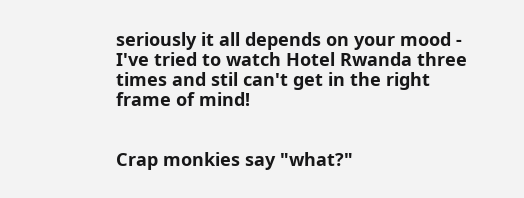seriously it all depends on your mood - I've tried to watch Hotel Rwanda three times and stil can't get in the right frame of mind!


Crap monkies say "what?"